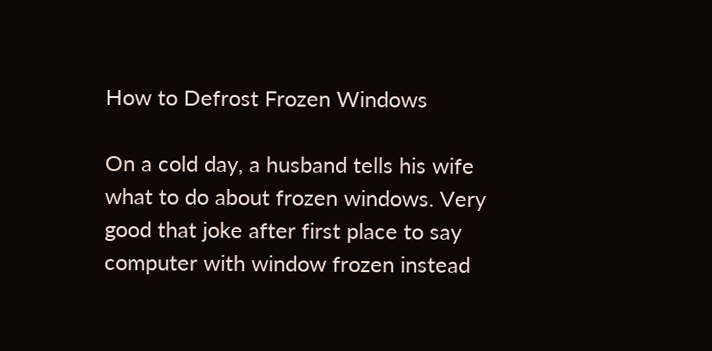How to Defrost Frozen Windows

On a cold day, a husband tells his wife what to do about frozen windows. Very good that joke after first place to say computer with window frozen instead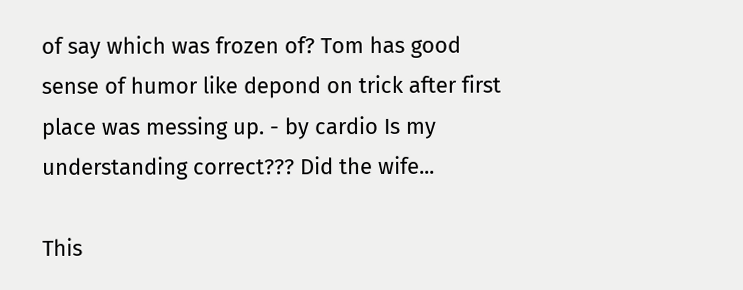of say which was frozen of? Tom has good sense of humor like depond on trick after first place was messing up. - by cardio Is my understanding correct??? Did the wife...

This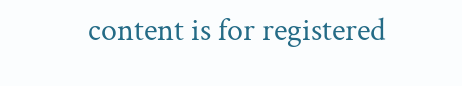content is for registered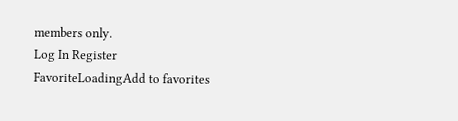members only.
Log In Register
FavoriteLoadingAdd to favorites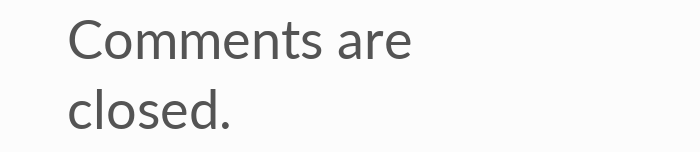Comments are closed.